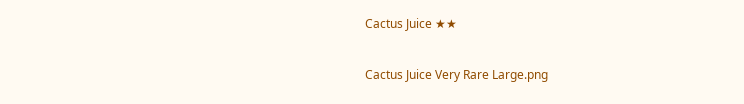Cactus Juice ★★

Cactus Juice Very Rare Large.png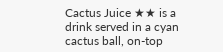Cactus Juice ★★ is a drink served in a cyan cactus ball, on-top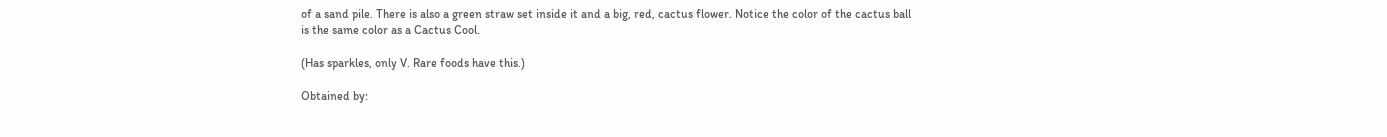of a sand pile. There is also a green straw set inside it and a big, red, cactus flower. Notice the color of the cactus ball is the same color as a Cactus Cool.

(Has sparkles, only V. Rare foods have this.)

Obtained by: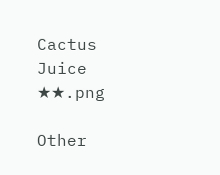Cactus Juice ★★.png

Other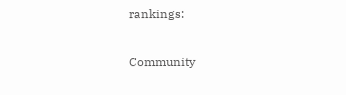rankings:

Community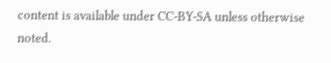content is available under CC-BY-SA unless otherwise noted.